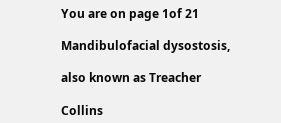You are on page 1of 21

Mandibulofacial dysostosis,

also known as Treacher

Collins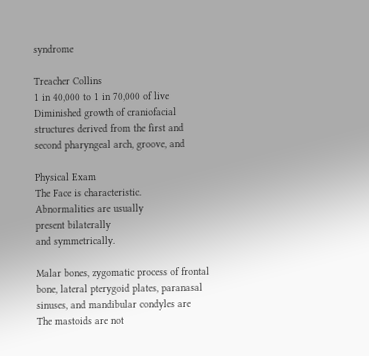syndrome

Treacher Collins
1 in 40,000 to 1 in 70,000 of live
Diminished growth of craniofacial
structures derived from the first and
second pharyngeal arch, groove, and

Physical Exam
The Face is characteristic.
Abnormalities are usually
present bilaterally
and symmetrically.

Malar bones, zygomatic process of frontal
bone, lateral pterygoid plates, paranasal
sinuses, and mandibular condyles are
The mastoids are not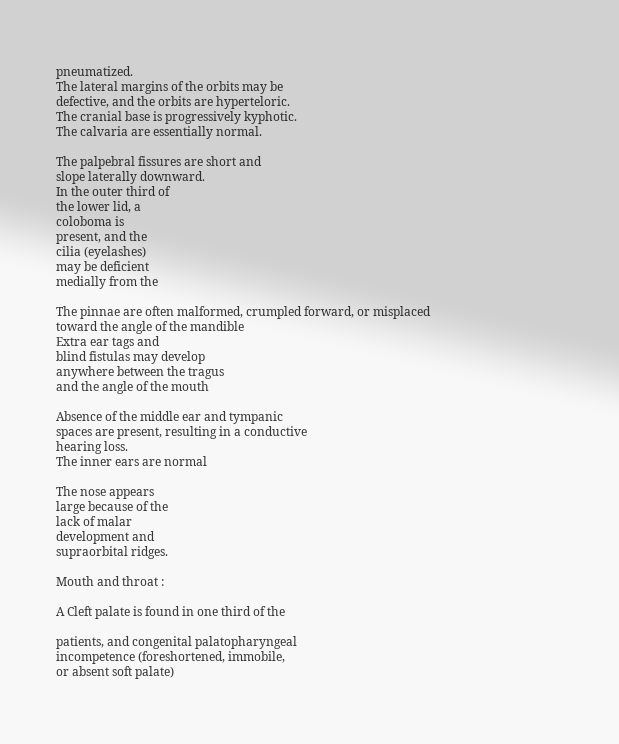pneumatized.
The lateral margins of the orbits may be
defective, and the orbits are hyperteloric.
The cranial base is progressively kyphotic.
The calvaria are essentially normal.

The palpebral fissures are short and
slope laterally downward.
In the outer third of
the lower lid, a
coloboma is
present, and the
cilia (eyelashes)
may be deficient
medially from the

The pinnae are often malformed, crumpled forward, or misplaced
toward the angle of the mandible
Extra ear tags and
blind fistulas may develop
anywhere between the tragus
and the angle of the mouth

Absence of the middle ear and tympanic
spaces are present, resulting in a conductive
hearing loss.
The inner ears are normal

The nose appears
large because of the
lack of malar
development and
supraorbital ridges.

Mouth and throat :

A Cleft palate is found in one third of the

patients, and congenital palatopharyngeal
incompetence (foreshortened, immobile,
or absent soft palate)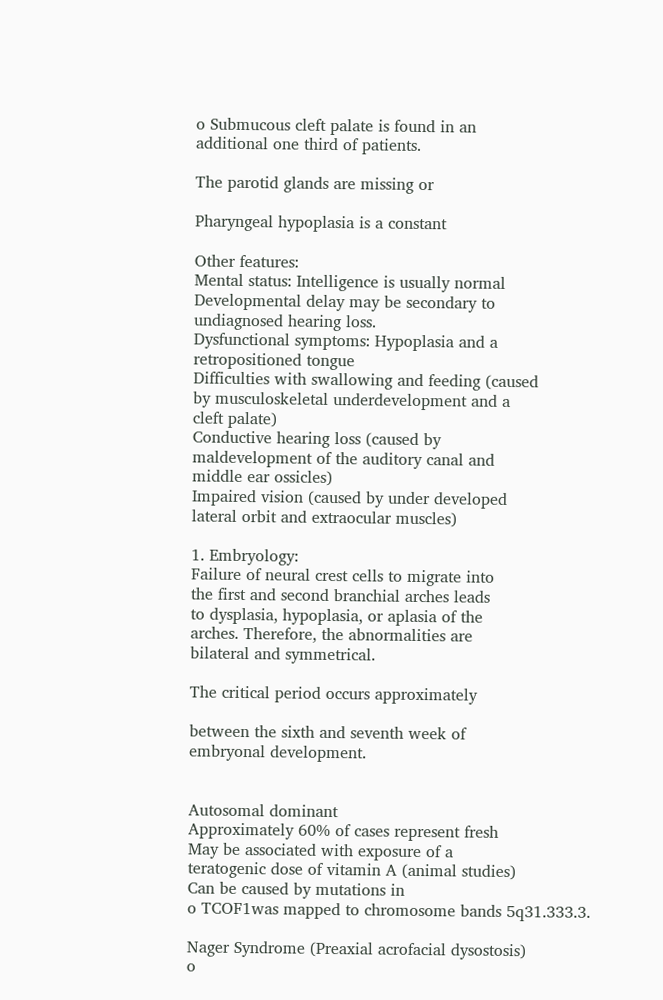o Submucous cleft palate is found in an
additional one third of patients.

The parotid glands are missing or

Pharyngeal hypoplasia is a constant

Other features:
Mental status: Intelligence is usually normal
Developmental delay may be secondary to
undiagnosed hearing loss.
Dysfunctional symptoms: Hypoplasia and a
retropositioned tongue
Difficulties with swallowing and feeding (caused
by musculoskeletal underdevelopment and a
cleft palate)
Conductive hearing loss (caused by
maldevelopment of the auditory canal and
middle ear ossicles)
Impaired vision (caused by under developed
lateral orbit and extraocular muscles)

1. Embryology:
Failure of neural crest cells to migrate into
the first and second branchial arches leads
to dysplasia, hypoplasia, or aplasia of the
arches. Therefore, the abnormalities are
bilateral and symmetrical.

The critical period occurs approximately

between the sixth and seventh week of
embryonal development.


Autosomal dominant
Approximately 60% of cases represent fresh
May be associated with exposure of a
teratogenic dose of vitamin A (animal studies)
Can be caused by mutations in
o TCOF1was mapped to chromosome bands 5q31.333.3.

Nager Syndrome (Preaxial acrofacial dysostosis)
o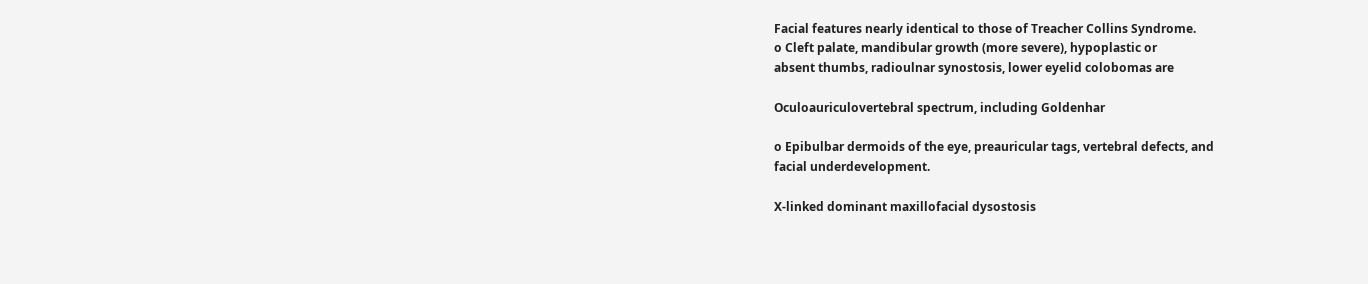Facial features nearly identical to those of Treacher Collins Syndrome.
o Cleft palate, mandibular growth (more severe), hypoplastic or
absent thumbs, radioulnar synostosis, lower eyelid colobomas are

Oculoauriculovertebral spectrum, including Goldenhar

o Epibulbar dermoids of the eye, preauricular tags, vertebral defects, and
facial underdevelopment.

X-linked dominant maxillofacial dysostosis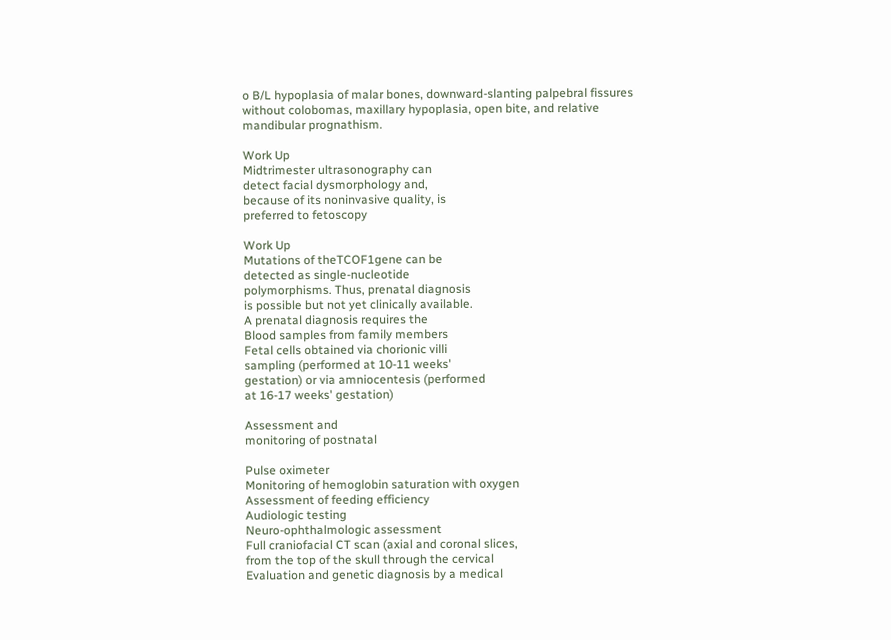o B/L hypoplasia of malar bones, downward-slanting palpebral fissures
without colobomas, maxillary hypoplasia, open bite, and relative
mandibular prognathism.

Work Up
Midtrimester ultrasonography can
detect facial dysmorphology and,
because of its noninvasive quality, is
preferred to fetoscopy

Work Up
Mutations of theTCOF1gene can be
detected as single-nucleotide
polymorphisms. Thus, prenatal diagnosis
is possible but not yet clinically available.
A prenatal diagnosis requires the
Blood samples from family members
Fetal cells obtained via chorionic villi
sampling (performed at 10-11 weeks'
gestation) or via amniocentesis (performed
at 16-17 weeks' gestation)

Assessment and
monitoring of postnatal

Pulse oximeter
Monitoring of hemoglobin saturation with oxygen
Assessment of feeding efficiency
Audiologic testing
Neuro-ophthalmologic assessment
Full craniofacial CT scan (axial and coronal slices,
from the top of the skull through the cervical
Evaluation and genetic diagnosis by a medical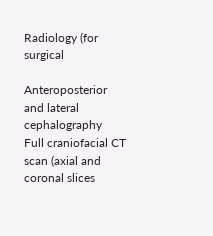Radiology (for surgical

Anteroposterior and lateral cephalography
Full craniofacial CT scan (axial and coronal slices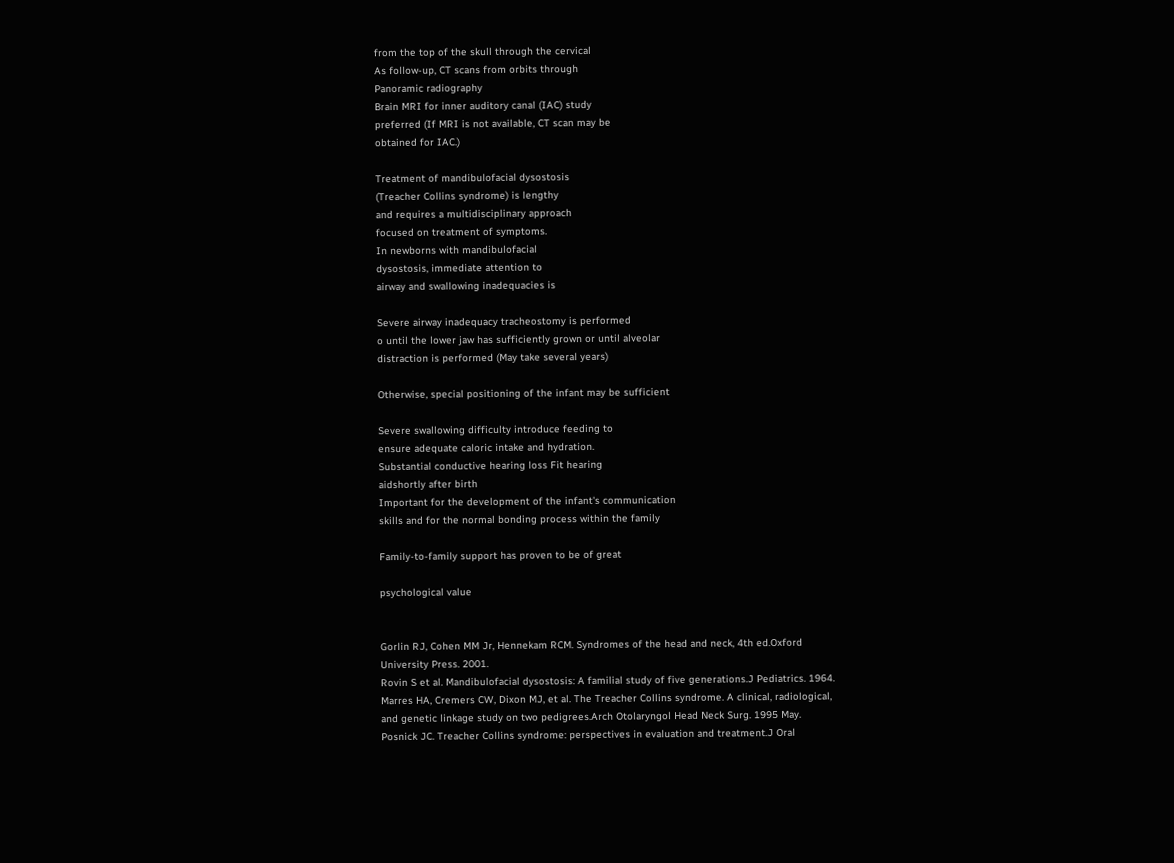from the top of the skull through the cervical
As follow-up, CT scans from orbits through
Panoramic radiography
Brain MRI for inner auditory canal (IAC) study
preferred (If MRI is not available, CT scan may be
obtained for IAC.)

Treatment of mandibulofacial dysostosis
(Treacher Collins syndrome) is lengthy
and requires a multidisciplinary approach
focused on treatment of symptoms.
In newborns with mandibulofacial
dysostosis, immediate attention to
airway and swallowing inadequacies is

Severe airway inadequacy tracheostomy is performed
o until the lower jaw has sufficiently grown or until alveolar
distraction is performed (May take several years)

Otherwise, special positioning of the infant may be sufficient

Severe swallowing difficulty introduce feeding to
ensure adequate caloric intake and hydration.
Substantial conductive hearing loss Fit hearing
aidshortly after birth
Important for the development of the infant's communication
skills and for the normal bonding process within the family

Family-to-family support has proven to be of great

psychological value


Gorlin RJ, Cohen MM Jr, Hennekam RCM. Syndromes of the head and neck, 4th ed.Oxford
University Press. 2001.
Rovin S et al. Mandibulofacial dysostosis: A familial study of five generations.J Pediatrics. 1964.
Marres HA, Cremers CW, Dixon MJ, et al. The Treacher Collins syndrome. A clinical, radiological,
and genetic linkage study on two pedigrees.Arch Otolaryngol Head Neck Surg. 1995 May.
Posnick JC. Treacher Collins syndrome: perspectives in evaluation and treatment.J Oral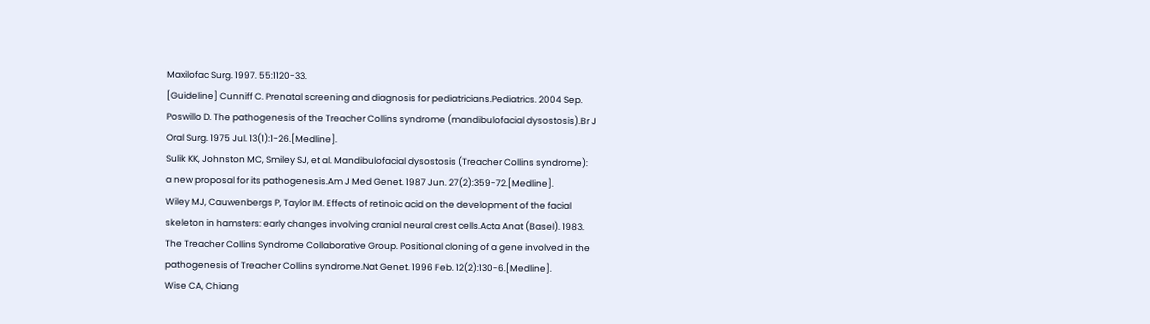Maxilofac Surg. 1997. 55:1120-33.
[Guideline] Cunniff C. Prenatal screening and diagnosis for pediatricians.Pediatrics. 2004 Sep.
Poswillo D. The pathogenesis of the Treacher Collins syndrome (mandibulofacial dysostosis).Br J
Oral Surg. 1975 Jul. 13(1):1-26.[Medline].
Sulik KK, Johnston MC, Smiley SJ, et al. Mandibulofacial dysostosis (Treacher Collins syndrome):
a new proposal for its pathogenesis.Am J Med Genet. 1987 Jun. 27(2):359-72.[Medline].
Wiley MJ, Cauwenbergs P, Taylor IM. Effects of retinoic acid on the development of the facial
skeleton in hamsters: early changes involving cranial neural crest cells.Acta Anat (Basel). 1983.
The Treacher Collins Syndrome Collaborative Group. Positional cloning of a gene involved in the
pathogenesis of Treacher Collins syndrome.Nat Genet. 1996 Feb. 12(2):130-6.[Medline].
Wise CA, Chiang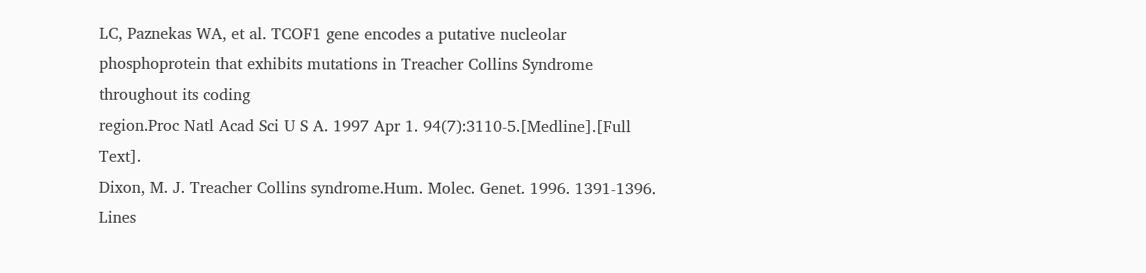LC, Paznekas WA, et al. TCOF1 gene encodes a putative nucleolar
phosphoprotein that exhibits mutations in Treacher Collins Syndrome throughout its coding
region.Proc Natl Acad Sci U S A. 1997 Apr 1. 94(7):3110-5.[Medline].[Full Text].
Dixon, M. J. Treacher Collins syndrome.Hum. Molec. Genet. 1996. 1391-1396.
Lines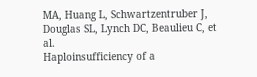MA, Huang L, Schwartzentruber J, Douglas SL, Lynch DC, Beaulieu C, et al.
Haploinsufficiency of a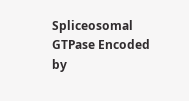Spliceosomal GTPase Encoded by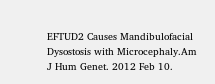EFTUD2 Causes Mandibulofacial
Dysostosis with Microcephaly.Am J Hum Genet. 2012 Feb 10.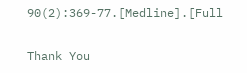90(2):369-77.[Medline].[Full

Thank You